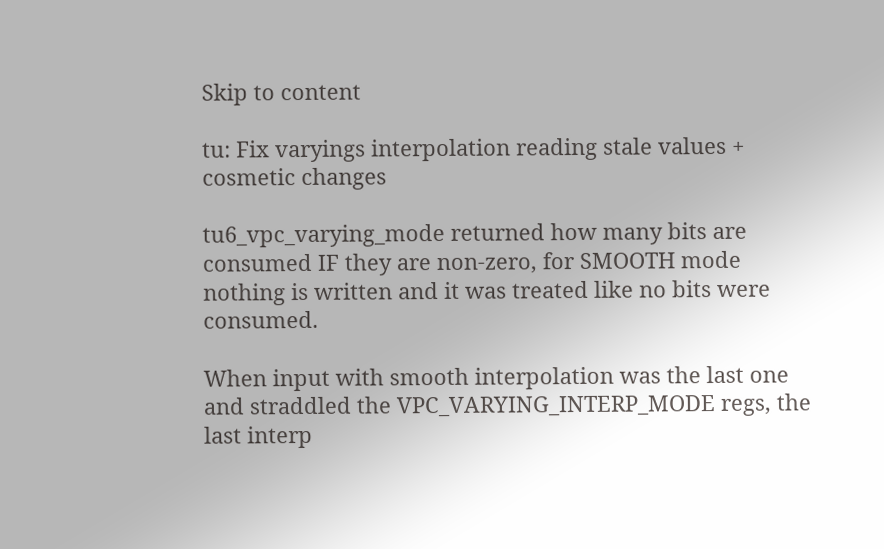Skip to content

tu: Fix varyings interpolation reading stale values + cosmetic changes

tu6_vpc_varying_mode returned how many bits are consumed IF they are non-zero, for SMOOTH mode nothing is written and it was treated like no bits were consumed.

When input with smooth interpolation was the last one and straddled the VPC_VARYING_INTERP_MODE regs, the last interp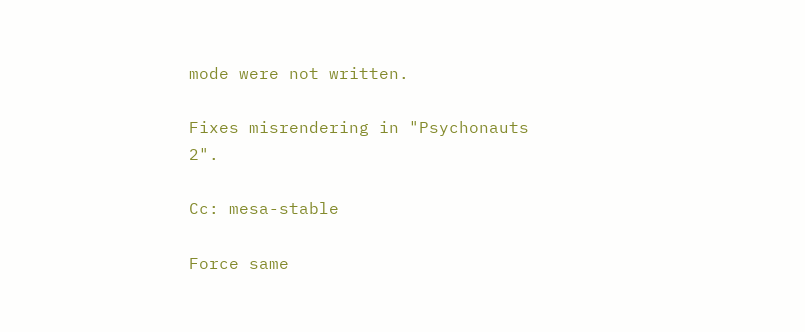mode were not written.

Fixes misrendering in "Psychonauts 2".

Cc: mesa-stable

Force same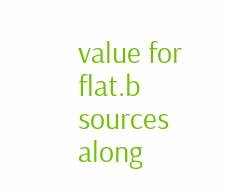value for flat.b sources along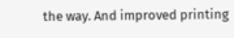the way. And improved printing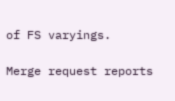of FS varyings.

Merge request reports